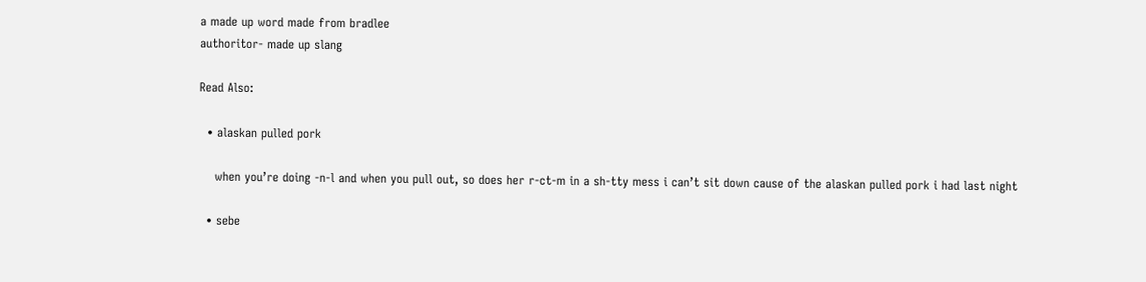a made up word made from bradlee
authoritor- made up slang

Read Also:

  • alaskan pulled pork

    when you’re doing -n-l and when you pull out, so does her r-ct-m in a sh-tty mess i can’t sit down cause of the alaskan pulled pork i had last night

  • sebe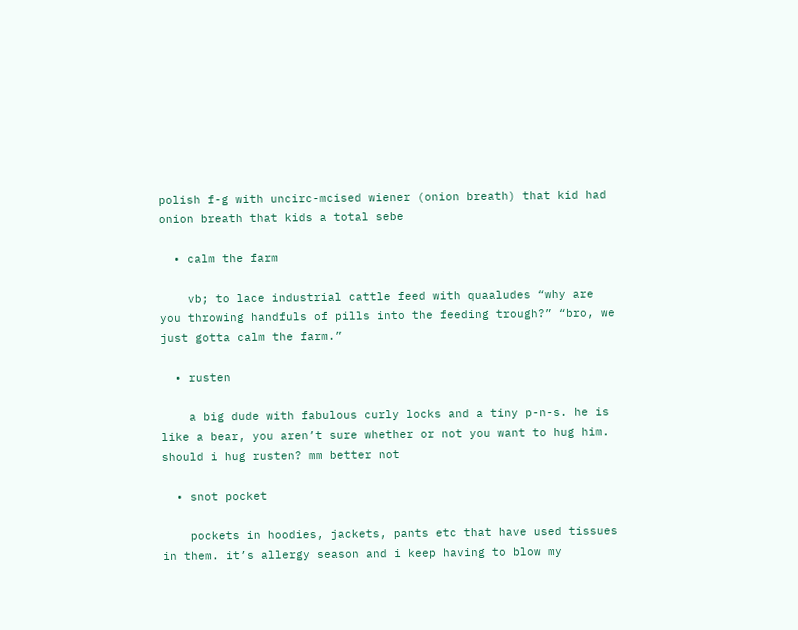polish f-g with uncirc-mcised wiener (onion breath) that kid had onion breath that kids a total sebe

  • calm the farm

    vb; to lace industrial cattle feed with quaaludes “why are you throwing handfuls of pills into the feeding trough?” “bro, we just gotta calm the farm.”

  • rusten

    a big dude with fabulous curly locks and a tiny p-n-s. he is like a bear, you aren’t sure whether or not you want to hug him. should i hug rusten? mm better not

  • snot pocket

    pockets in hoodies, jackets, pants etc that have used tissues in them. it’s allergy season and i keep having to blow my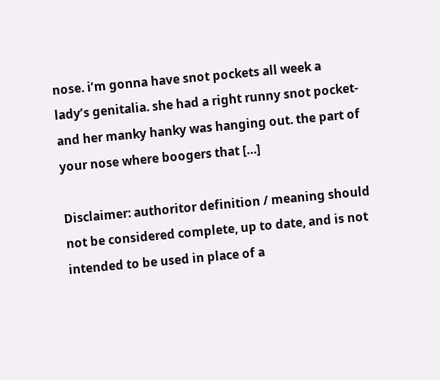nose. i’m gonna have snot pockets all week a lady’s genitalia. she had a right runny snot pocket- and her manky hanky was hanging out. the part of your nose where boogers that […]

Disclaimer: authoritor definition / meaning should not be considered complete, up to date, and is not intended to be used in place of a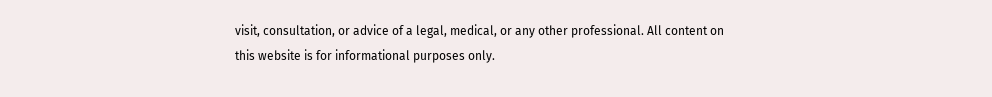visit, consultation, or advice of a legal, medical, or any other professional. All content on this website is for informational purposes only.